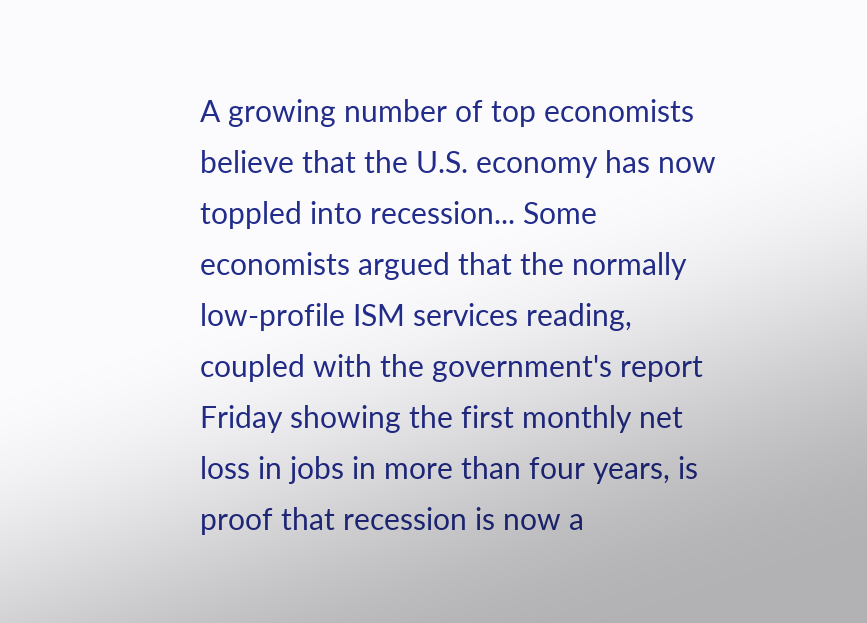A growing number of top economists believe that the U.S. economy has now toppled into recession... Some economists argued that the normally low-profile ISM services reading, coupled with the government's report Friday showing the first monthly net loss in jobs in more than four years, is proof that recession is now a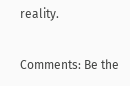reality.

Comments: Be the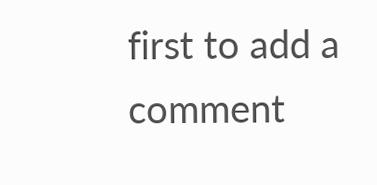first to add a comment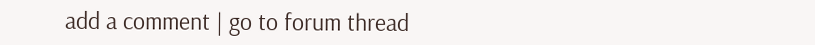add a comment | go to forum thread